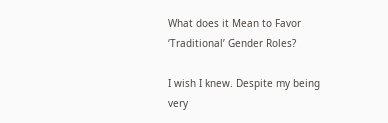What does it Mean to Favor ‘Traditional’ Gender Roles?

I wish I knew. Despite my being very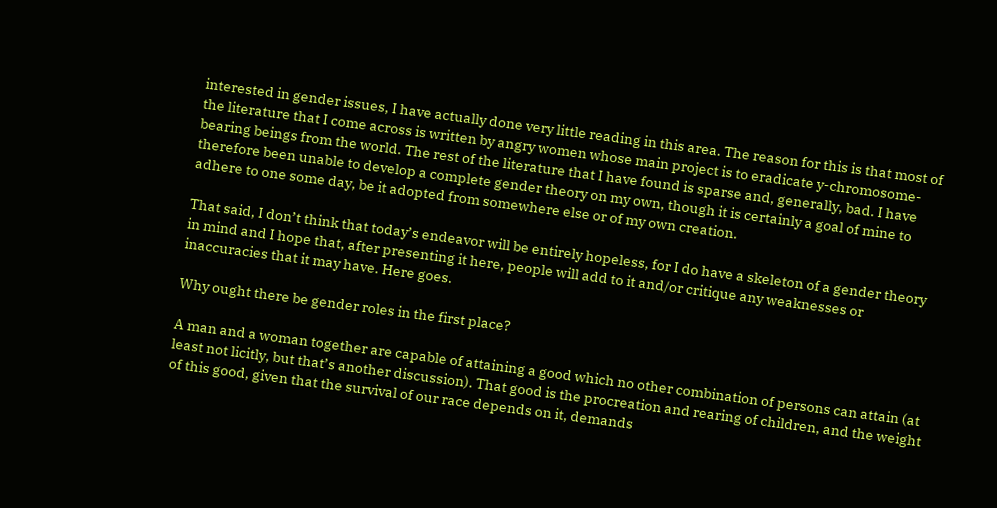interested in gender issues, I have actually done very little reading in this area. The reason for this is that most of the literature that I come across is written by angry women whose main project is to eradicate y-chromosome-bearing beings from the world. The rest of the literature that I have found is sparse and, generally, bad. I have therefore been unable to develop a complete gender theory on my own, though it is certainly a goal of mine to adhere to one some day, be it adopted from somewhere else or of my own creation.

That said, I don’t think that today’s endeavor will be entirely hopeless, for I do have a skeleton of a gender theory in mind and I hope that, after presenting it here, people will add to it and/or critique any weaknesses or inaccuracies that it may have. Here goes.

Why ought there be gender roles in the first place?

A man and a woman together are capable of attaining a good which no other combination of persons can attain (at least not licitly, but that’s another discussion). That good is the procreation and rearing of children, and the weight of this good, given that the survival of our race depends on it, demands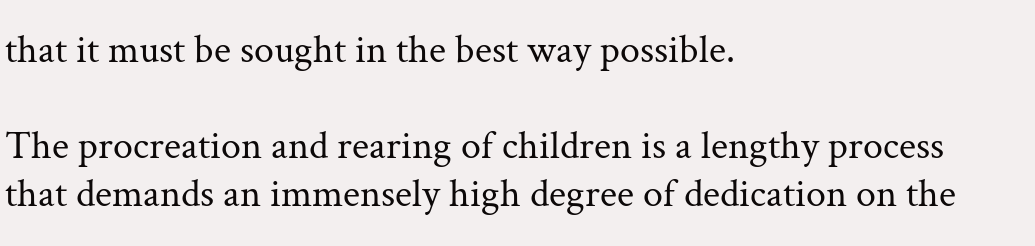that it must be sought in the best way possible.

The procreation and rearing of children is a lengthy process that demands an immensely high degree of dedication on the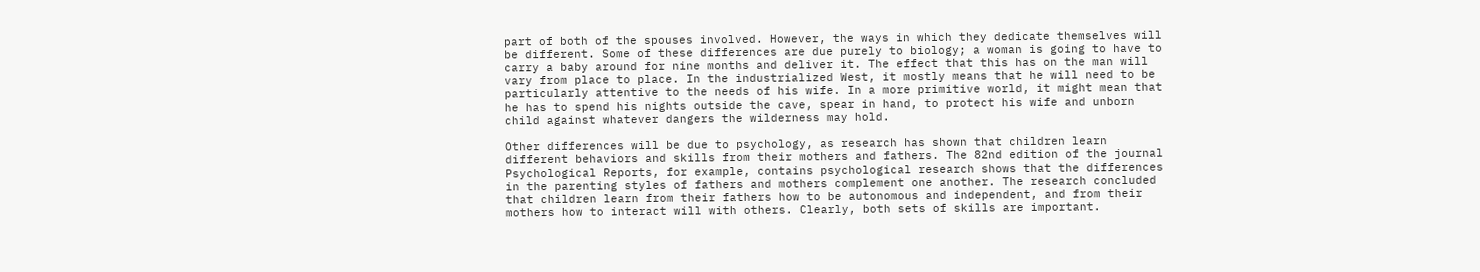part of both of the spouses involved. However, the ways in which they dedicate themselves will be different. Some of these differences are due purely to biology; a woman is going to have to carry a baby around for nine months and deliver it. The effect that this has on the man will vary from place to place. In the industrialized West, it mostly means that he will need to be particularly attentive to the needs of his wife. In a more primitive world, it might mean that he has to spend his nights outside the cave, spear in hand, to protect his wife and unborn child against whatever dangers the wilderness may hold.

Other differences will be due to psychology, as research has shown that children learn different behaviors and skills from their mothers and fathers. The 82nd edition of the journal Psychological Reports, for example, contains psychological research shows that the differences in the parenting styles of fathers and mothers complement one another. The research concluded that children learn from their fathers how to be autonomous and independent, and from their mothers how to interact will with others. Clearly, both sets of skills are important.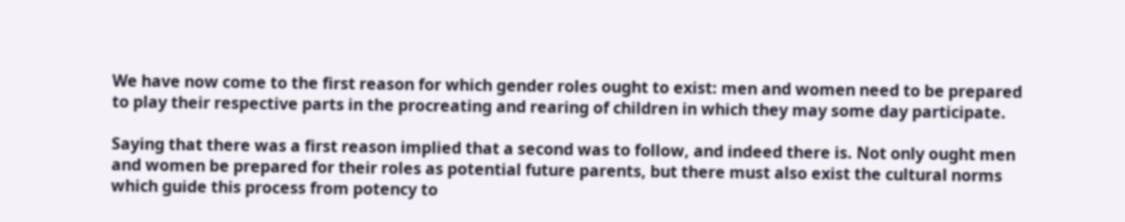We have now come to the first reason for which gender roles ought to exist: men and women need to be prepared to play their respective parts in the procreating and rearing of children in which they may some day participate.

Saying that there was a first reason implied that a second was to follow, and indeed there is. Not only ought men and women be prepared for their roles as potential future parents, but there must also exist the cultural norms which guide this process from potency to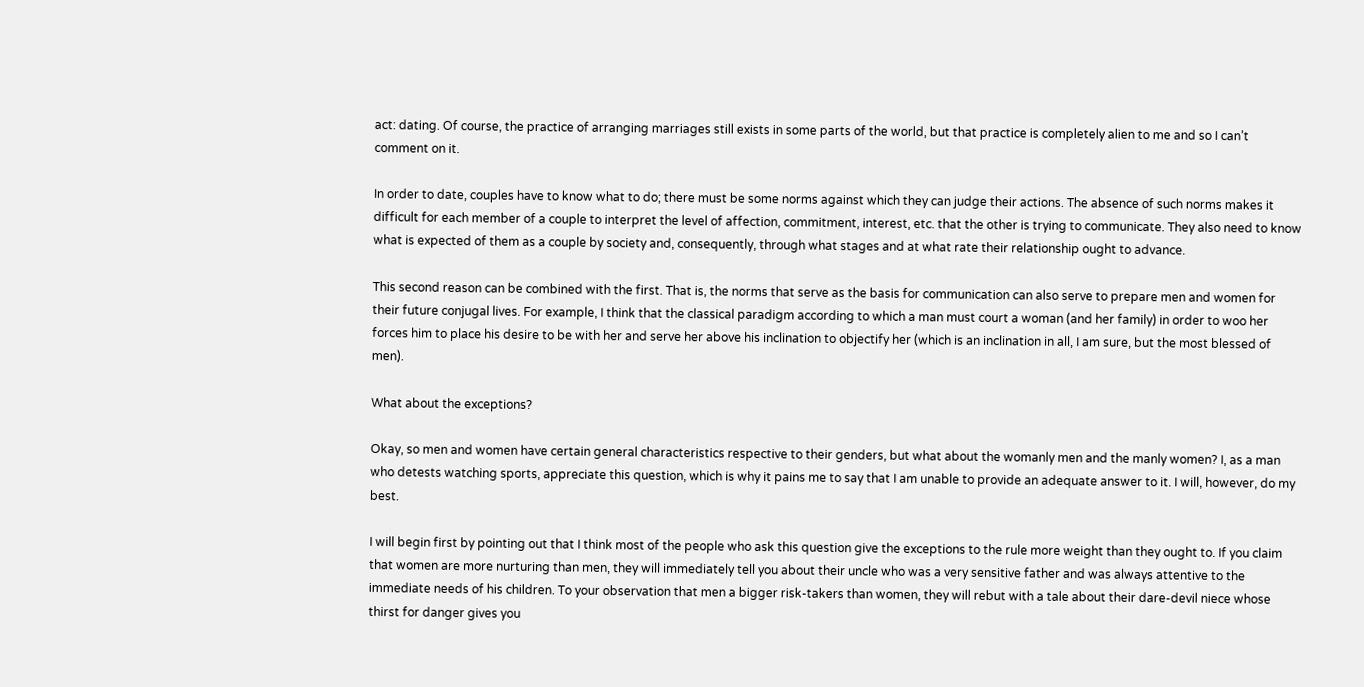act: dating. Of course, the practice of arranging marriages still exists in some parts of the world, but that practice is completely alien to me and so I can’t comment on it.

In order to date, couples have to know what to do; there must be some norms against which they can judge their actions. The absence of such norms makes it difficult for each member of a couple to interpret the level of affection, commitment, interest, etc. that the other is trying to communicate. They also need to know what is expected of them as a couple by society and, consequently, through what stages and at what rate their relationship ought to advance.

This second reason can be combined with the first. That is, the norms that serve as the basis for communication can also serve to prepare men and women for their future conjugal lives. For example, I think that the classical paradigm according to which a man must court a woman (and her family) in order to woo her forces him to place his desire to be with her and serve her above his inclination to objectify her (which is an inclination in all, I am sure, but the most blessed of men).

What about the exceptions?

Okay, so men and women have certain general characteristics respective to their genders, but what about the womanly men and the manly women? I, as a man who detests watching sports, appreciate this question, which is why it pains me to say that I am unable to provide an adequate answer to it. I will, however, do my best.

I will begin first by pointing out that I think most of the people who ask this question give the exceptions to the rule more weight than they ought to. If you claim that women are more nurturing than men, they will immediately tell you about their uncle who was a very sensitive father and was always attentive to the immediate needs of his children. To your observation that men a bigger risk-takers than women, they will rebut with a tale about their dare-devil niece whose thirst for danger gives you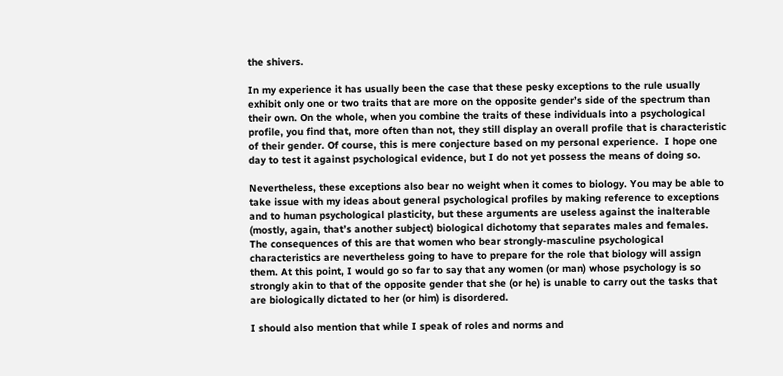the shivers.

In my experience it has usually been the case that these pesky exceptions to the rule usually exhibit only one or two traits that are more on the opposite gender’s side of the spectrum than their own. On the whole, when you combine the traits of these individuals into a psychological profile, you find that, more often than not, they still display an overall profile that is characteristic of their gender. Of course, this is mere conjecture based on my personal experience.  I hope one day to test it against psychological evidence, but I do not yet possess the means of doing so.

Nevertheless, these exceptions also bear no weight when it comes to biology. You may be able to take issue with my ideas about general psychological profiles by making reference to exceptions and to human psychological plasticity, but these arguments are useless against the inalterable (mostly, again, that’s another subject) biological dichotomy that separates males and females. The consequences of this are that women who bear strongly-masculine psychological characteristics are nevertheless going to have to prepare for the role that biology will assign them. At this point, I would go so far to say that any women (or man) whose psychology is so strongly akin to that of the opposite gender that she (or he) is unable to carry out the tasks that are biologically dictated to her (or him) is disordered.

I should also mention that while I speak of roles and norms and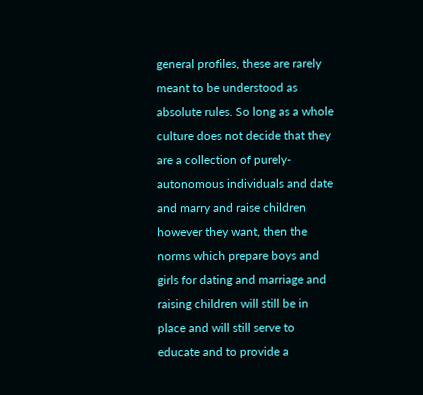general profiles, these are rarely meant to be understood as absolute rules. So long as a whole culture does not decide that they are a collection of purely-autonomous individuals and date and marry and raise children however they want, then the norms which prepare boys and girls for dating and marriage and raising children will still be in place and will still serve to educate and to provide a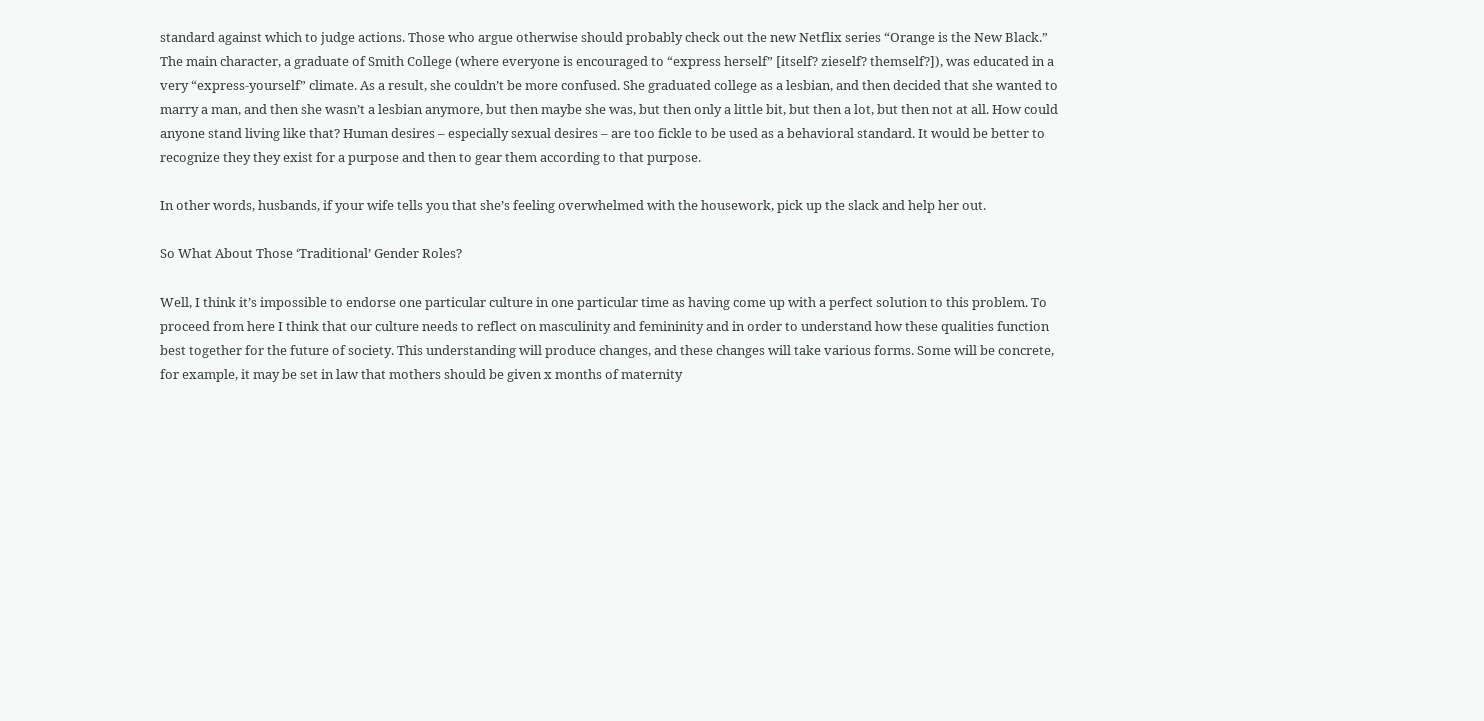standard against which to judge actions. Those who argue otherwise should probably check out the new Netflix series “Orange is the New Black.” The main character, a graduate of Smith College (where everyone is encouraged to “express herself” [itself? zieself? themself?]), was educated in a very “express-yourself” climate. As a result, she couldn’t be more confused. She graduated college as a lesbian, and then decided that she wanted to marry a man, and then she wasn’t a lesbian anymore, but then maybe she was, but then only a little bit, but then a lot, but then not at all. How could anyone stand living like that? Human desires – especially sexual desires – are too fickle to be used as a behavioral standard. It would be better to recognize they they exist for a purpose and then to gear them according to that purpose.

In other words, husbands, if your wife tells you that she’s feeling overwhelmed with the housework, pick up the slack and help her out.

So What About Those ‘Traditional’ Gender Roles?

Well, I think it’s impossible to endorse one particular culture in one particular time as having come up with a perfect solution to this problem. To proceed from here I think that our culture needs to reflect on masculinity and femininity and in order to understand how these qualities function best together for the future of society. This understanding will produce changes, and these changes will take various forms. Some will be concrete, for example, it may be set in law that mothers should be given x months of maternity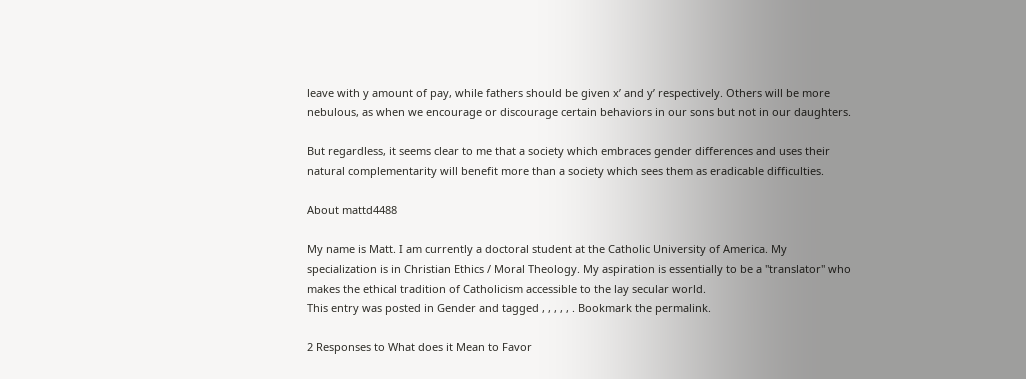leave with y amount of pay, while fathers should be given x’ and y’ respectively. Others will be more nebulous, as when we encourage or discourage certain behaviors in our sons but not in our daughters.

But regardless, it seems clear to me that a society which embraces gender differences and uses their natural complementarity will benefit more than a society which sees them as eradicable difficulties.

About mattd4488

My name is Matt. I am currently a doctoral student at the Catholic University of America. My specialization is in Christian Ethics / Moral Theology. My aspiration is essentially to be a "translator" who makes the ethical tradition of Catholicism accessible to the lay secular world.
This entry was posted in Gender and tagged , , , , , . Bookmark the permalink.

2 Responses to What does it Mean to Favor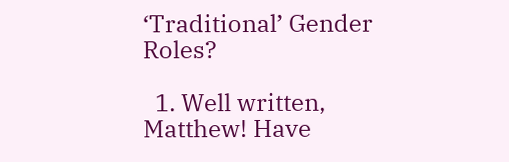‘Traditional’ Gender Roles?

  1. Well written, Matthew! Have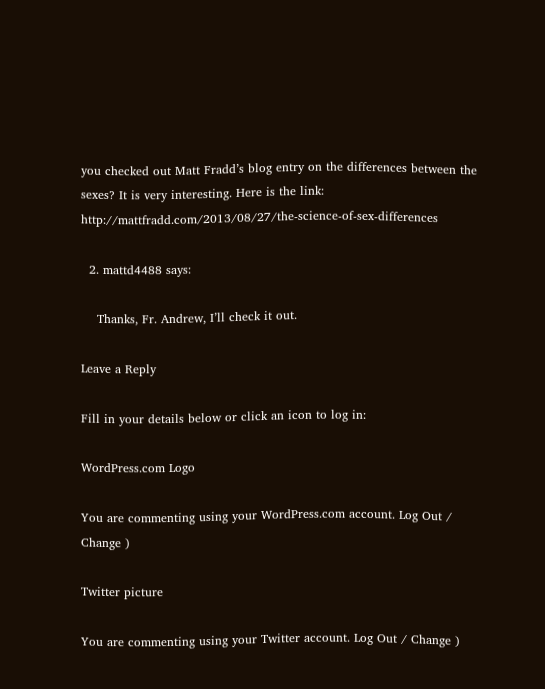you checked out Matt Fradd’s blog entry on the differences between the sexes? It is very interesting. Here is the link: http://mattfradd.com/2013/08/27/the-science-of-sex-differences

  2. mattd4488 says:

    Thanks, Fr. Andrew, I’ll check it out.

Leave a Reply

Fill in your details below or click an icon to log in:

WordPress.com Logo

You are commenting using your WordPress.com account. Log Out / Change )

Twitter picture

You are commenting using your Twitter account. Log Out / Change )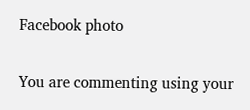Facebook photo

You are commenting using your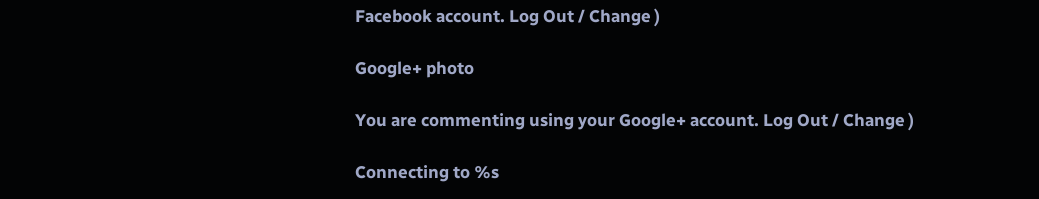Facebook account. Log Out / Change )

Google+ photo

You are commenting using your Google+ account. Log Out / Change )

Connecting to %s